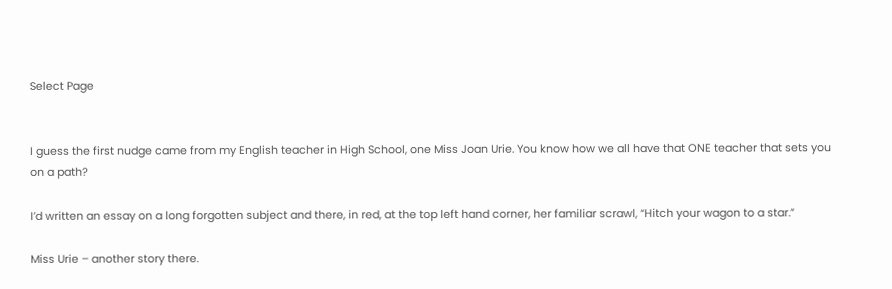Select Page


I guess the first nudge came from my English teacher in High School, one Miss Joan Urie. You know how we all have that ONE teacher that sets you on a path?

I’d written an essay on a long forgotten subject and there, in red, at the top left hand corner, her familiar scrawl, “Hitch your wagon to a star.”

Miss Urie – another story there.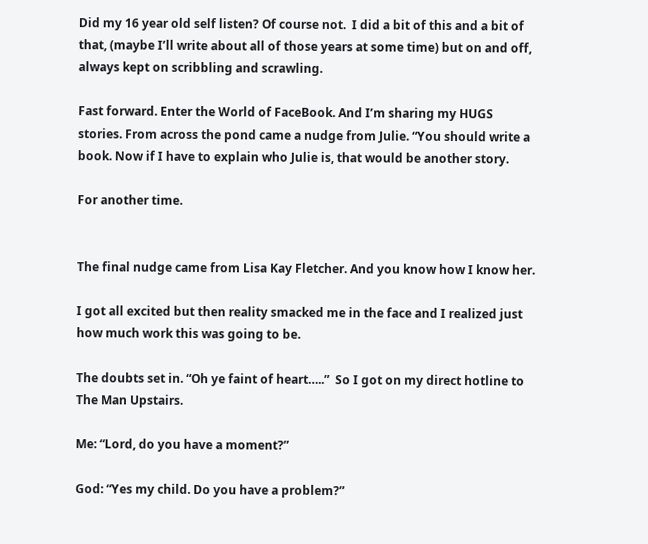Did my 16 year old self listen? Of course not.  I did a bit of this and a bit of that, (maybe I’ll write about all of those years at some time) but on and off, always kept on scribbling and scrawling.

Fast forward. Enter the World of FaceBook. And I’m sharing my HUGS stories. From across the pond came a nudge from Julie. “You should write a book. Now if I have to explain who Julie is, that would be another story.

For another time.


The final nudge came from Lisa Kay Fletcher. And you know how I know her.

I got all excited but then reality smacked me in the face and I realized just how much work this was going to be.

The doubts set in. “Oh ye faint of heart…..”  So I got on my direct hotline to The Man Upstairs.

Me: “Lord, do you have a moment?”

God: “Yes my child. Do you have a problem?”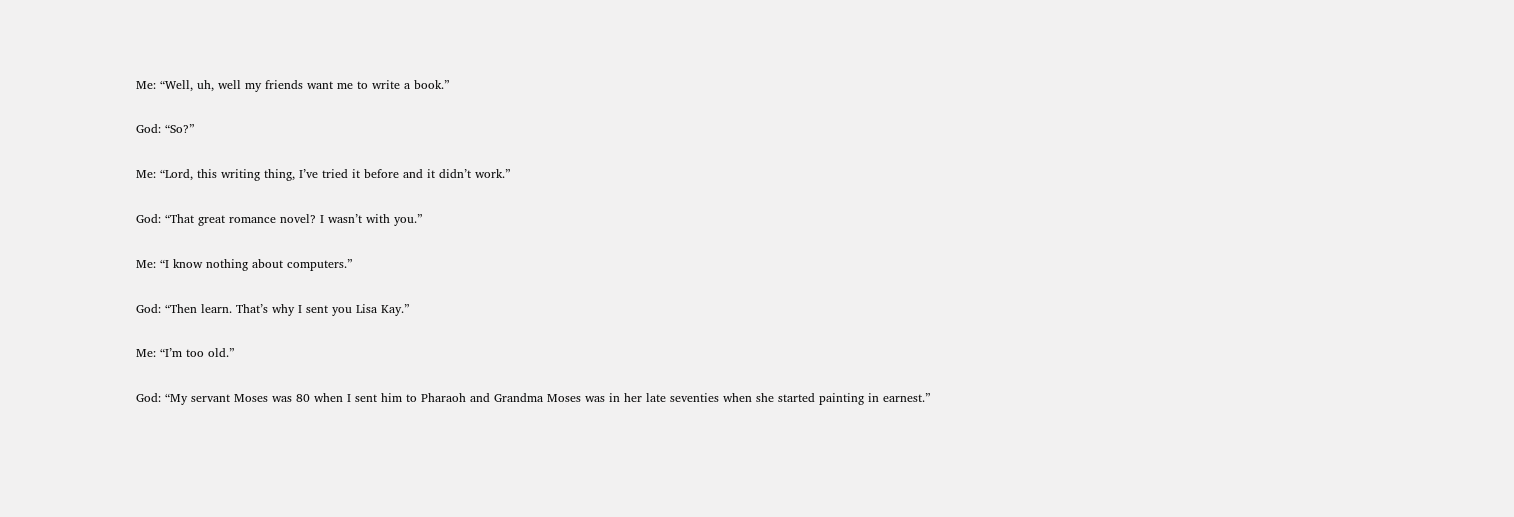Me: “Well, uh, well my friends want me to write a book.”

God: “So?”

Me: “Lord, this writing thing, I’ve tried it before and it didn’t work.”

God: “That great romance novel? I wasn’t with you.”

Me: “I know nothing about computers.”

God: “Then learn. That’s why I sent you Lisa Kay.”

Me: “I’m too old.”

God: “My servant Moses was 80 when I sent him to Pharaoh and Grandma Moses was in her late seventies when she started painting in earnest.”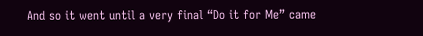And so it went until a very final “Do it for Me” came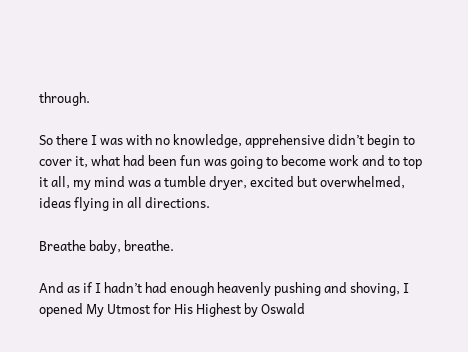through.

So there I was with no knowledge, apprehensive didn’t begin to cover it, what had been fun was going to become work and to top it all, my mind was a tumble dryer, excited but overwhelmed, ideas flying in all directions.

Breathe baby, breathe.

And as if I hadn’t had enough heavenly pushing and shoving, I opened My Utmost for His Highest by Oswald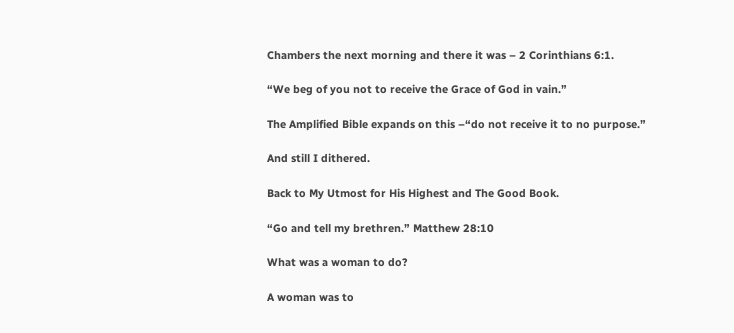Chambers the next morning and there it was – 2 Corinthians 6:1.

“We beg of you not to receive the Grace of God in vain.”

The Amplified Bible expands on this –“do not receive it to no purpose.”

And still I dithered.

Back to My Utmost for His Highest and The Good Book.

“Go and tell my brethren.” Matthew 28:10

What was a woman to do?

A woman was to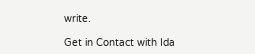write.

Get in Contact with Ida